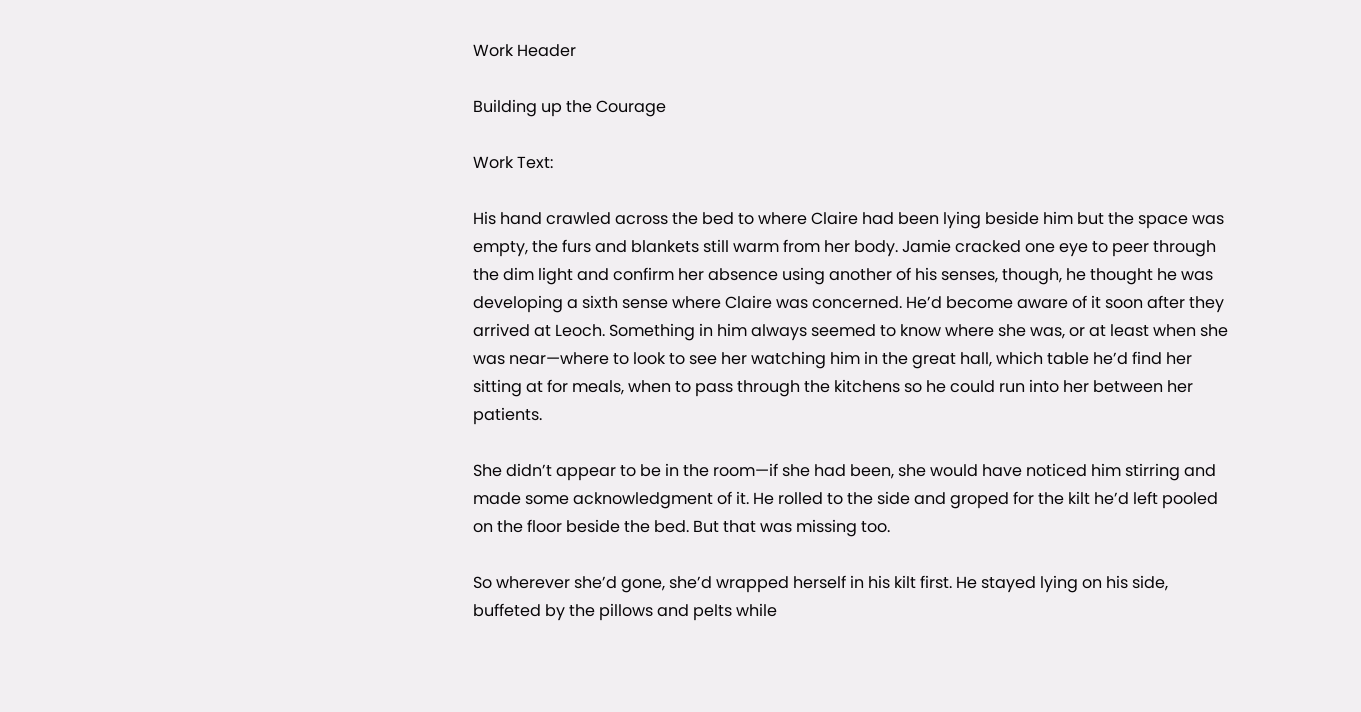Work Header

Building up the Courage

Work Text:

His hand crawled across the bed to where Claire had been lying beside him but the space was empty, the furs and blankets still warm from her body. Jamie cracked one eye to peer through the dim light and confirm her absence using another of his senses, though, he thought he was developing a sixth sense where Claire was concerned. He’d become aware of it soon after they arrived at Leoch. Something in him always seemed to know where she was, or at least when she was near—where to look to see her watching him in the great hall, which table he’d find her sitting at for meals, when to pass through the kitchens so he could run into her between her patients.

She didn’t appear to be in the room—if she had been, she would have noticed him stirring and made some acknowledgment of it. He rolled to the side and groped for the kilt he’d left pooled on the floor beside the bed. But that was missing too.

So wherever she’d gone, she’d wrapped herself in his kilt first. He stayed lying on his side, buffeted by the pillows and pelts while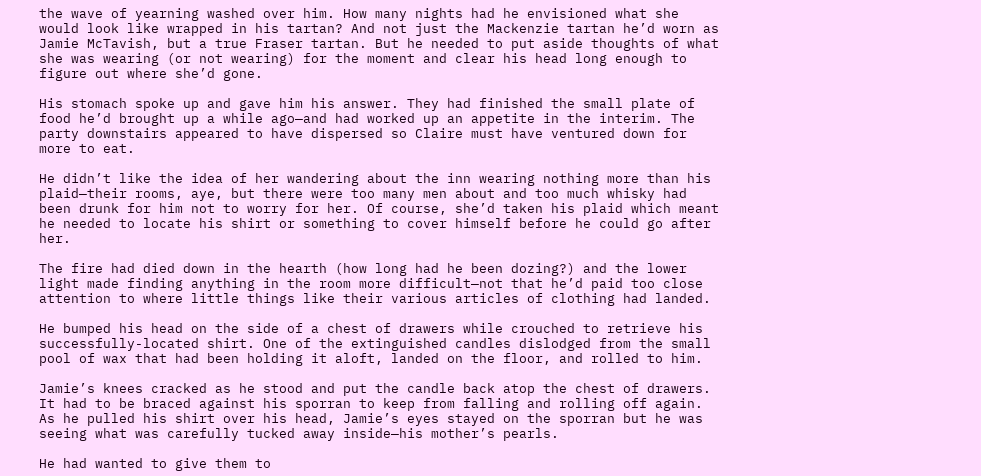the wave of yearning washed over him. How many nights had he envisioned what she would look like wrapped in his tartan? And not just the Mackenzie tartan he’d worn as Jamie McTavish, but a true Fraser tartan. But he needed to put aside thoughts of what she was wearing (or not wearing) for the moment and clear his head long enough to figure out where she’d gone.

His stomach spoke up and gave him his answer. They had finished the small plate of food he’d brought up a while ago—and had worked up an appetite in the interim. The party downstairs appeared to have dispersed so Claire must have ventured down for more to eat.

He didn’t like the idea of her wandering about the inn wearing nothing more than his plaid—their rooms, aye, but there were too many men about and too much whisky had been drunk for him not to worry for her. Of course, she’d taken his plaid which meant he needed to locate his shirt or something to cover himself before he could go after her.

The fire had died down in the hearth (how long had he been dozing?) and the lower light made finding anything in the room more difficult—not that he’d paid too close attention to where little things like their various articles of clothing had landed.

He bumped his head on the side of a chest of drawers while crouched to retrieve his successfully-located shirt. One of the extinguished candles dislodged from the small pool of wax that had been holding it aloft, landed on the floor, and rolled to him.

Jamie’s knees cracked as he stood and put the candle back atop the chest of drawers. It had to be braced against his sporran to keep from falling and rolling off again. As he pulled his shirt over his head, Jamie’s eyes stayed on the sporran but he was seeing what was carefully tucked away inside—his mother’s pearls.

He had wanted to give them to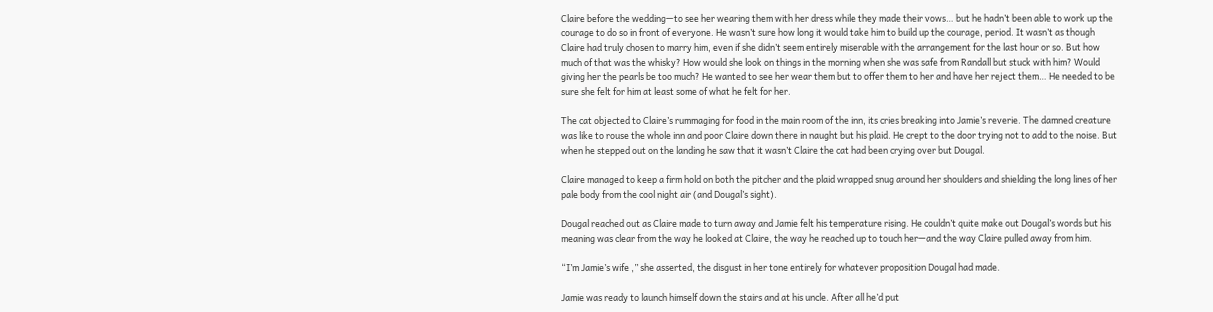Claire before the wedding—to see her wearing them with her dress while they made their vows… but he hadn’t been able to work up the courage to do so in front of everyone. He wasn’t sure how long it would take him to build up the courage, period. It wasn’t as though Claire had truly chosen to marry him, even if she didn’t seem entirely miserable with the arrangement for the last hour or so. But how much of that was the whisky? How would she look on things in the morning when she was safe from Randall but stuck with him? Would giving her the pearls be too much? He wanted to see her wear them but to offer them to her and have her reject them… He needed to be sure she felt for him at least some of what he felt for her.

The cat objected to Claire’s rummaging for food in the main room of the inn, its cries breaking into Jamie’s reverie. The damned creature was like to rouse the whole inn and poor Claire down there in naught but his plaid. He crept to the door trying not to add to the noise. But when he stepped out on the landing he saw that it wasn’t Claire the cat had been crying over but Dougal.

Claire managed to keep a firm hold on both the pitcher and the plaid wrapped snug around her shoulders and shielding the long lines of her pale body from the cool night air (and Dougal’s sight).

Dougal reached out as Claire made to turn away and Jamie felt his temperature rising. He couldn’t quite make out Dougal’s words but his meaning was clear from the way he looked at Claire, the way he reached up to touch her—and the way Claire pulled away from him.

“I’m Jamie’s wife ,” she asserted, the disgust in her tone entirely for whatever proposition Dougal had made.

Jamie was ready to launch himself down the stairs and at his uncle. After all he’d put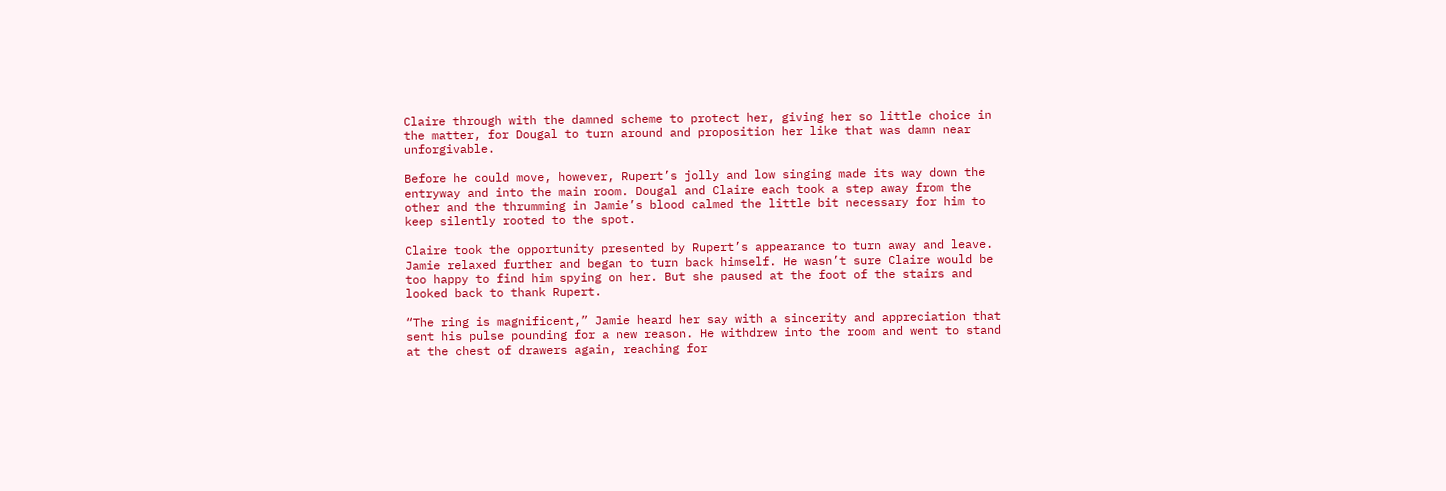Claire through with the damned scheme to protect her, giving her so little choice in the matter, for Dougal to turn around and proposition her like that was damn near unforgivable.

Before he could move, however, Rupert’s jolly and low singing made its way down the entryway and into the main room. Dougal and Claire each took a step away from the other and the thrumming in Jamie’s blood calmed the little bit necessary for him to keep silently rooted to the spot.

Claire took the opportunity presented by Rupert’s appearance to turn away and leave. Jamie relaxed further and began to turn back himself. He wasn’t sure Claire would be too happy to find him spying on her. But she paused at the foot of the stairs and looked back to thank Rupert.

“The ring is magnificent,” Jamie heard her say with a sincerity and appreciation that sent his pulse pounding for a new reason. He withdrew into the room and went to stand at the chest of drawers again, reaching for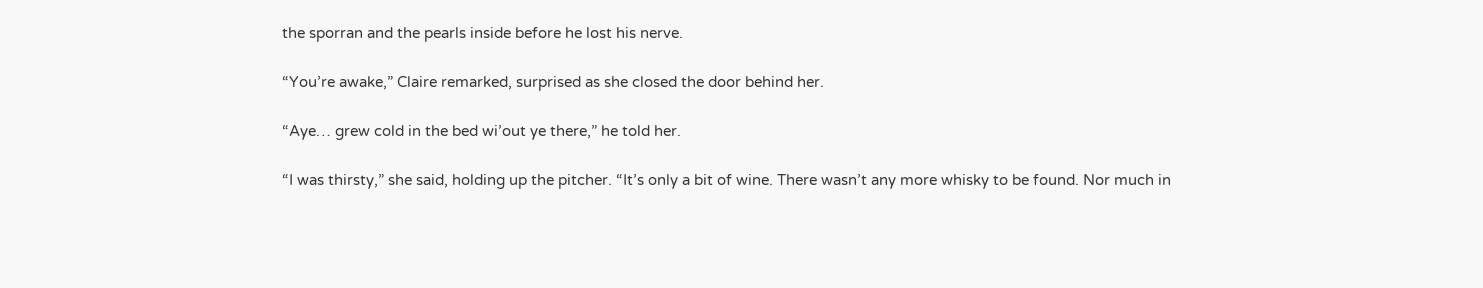the sporran and the pearls inside before he lost his nerve.

“You’re awake,” Claire remarked, surprised as she closed the door behind her.

“Aye… grew cold in the bed wi’out ye there,” he told her.

“I was thirsty,” she said, holding up the pitcher. “It’s only a bit of wine. There wasn’t any more whisky to be found. Nor much in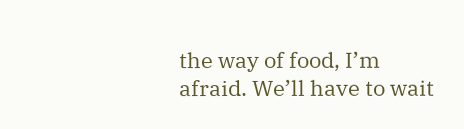the way of food, I’m afraid. We’ll have to wait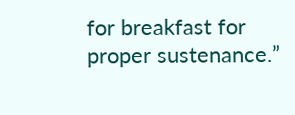for breakfast for proper sustenance.”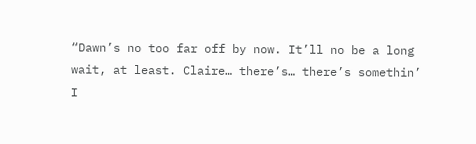“Dawn’s no too far off by now. It’ll no be a long wait, at least. Claire… there’s… there’s somethin’ I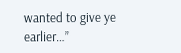wanted to give ye earlier…”